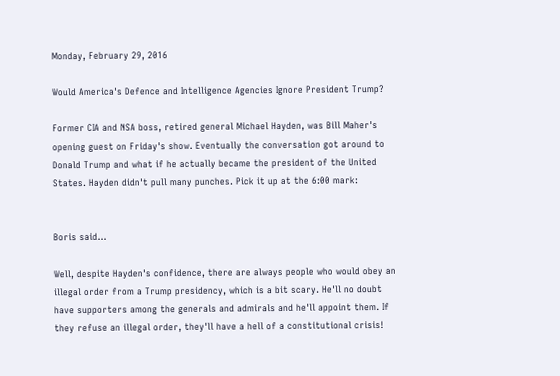Monday, February 29, 2016

Would America's Defence and Intelligence Agencies Ignore President Trump?

Former CIA and NSA boss, retired general Michael Hayden, was Bill Maher's opening guest on Friday's show. Eventually the conversation got around to Donald Trump and what if he actually became the president of the United States. Hayden didn't pull many punches. Pick it up at the 6:00 mark:


Boris said...

Well, despite Hayden's confidence, there are always people who would obey an illegal order from a Trump presidency, which is a bit scary. He'll no doubt have supporters among the generals and admirals and he'll appoint them. If they refuse an illegal order, they'll have a hell of a constitutional crisis!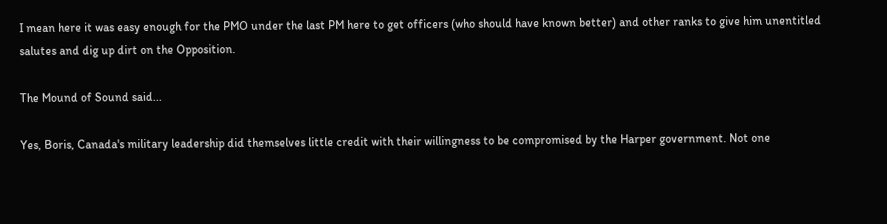I mean here it was easy enough for the PMO under the last PM here to get officers (who should have known better) and other ranks to give him unentitled salutes and dig up dirt on the Opposition.

The Mound of Sound said...

Yes, Boris, Canada's military leadership did themselves little credit with their willingness to be compromised by the Harper government. Not one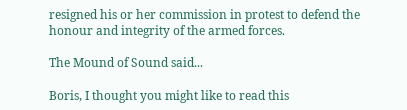resigned his or her commission in protest to defend the honour and integrity of the armed forces.

The Mound of Sound said...

Boris, I thought you might like to read this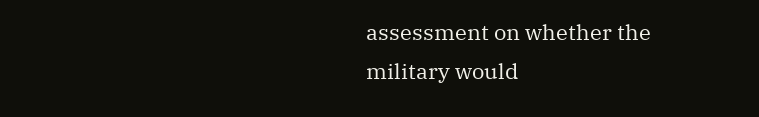assessment on whether the military would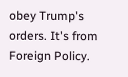obey Trump's orders. It's from Foreign Policy.